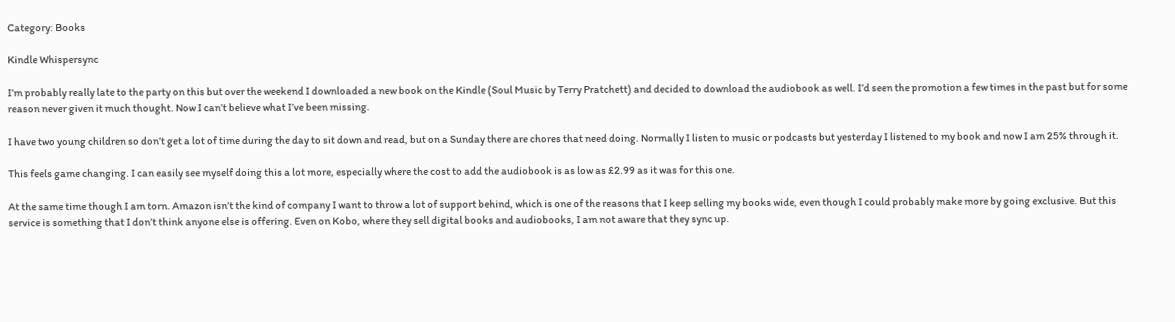Category: Books

Kindle Whispersync

I’m probably really late to the party on this but over the weekend I downloaded a new book on the Kindle (Soul Music by Terry Pratchett) and decided to download the audiobook as well. I’d seen the promotion a few times in the past but for some reason never given it much thought. Now I can’t believe what I’ve been missing.

I have two young children so don’t get a lot of time during the day to sit down and read, but on a Sunday there are chores that need doing. Normally I listen to music or podcasts but yesterday I listened to my book and now I am 25% through it.

This feels game changing. I can easily see myself doing this a lot more, especially where the cost to add the audiobook is as low as £2.99 as it was for this one.

At the same time though I am torn. Amazon isn’t the kind of company I want to throw a lot of support behind, which is one of the reasons that I keep selling my books wide, even though I could probably make more by going exclusive. But this service is something that I don’t think anyone else is offering. Even on Kobo, where they sell digital books and audiobooks, I am not aware that they sync up.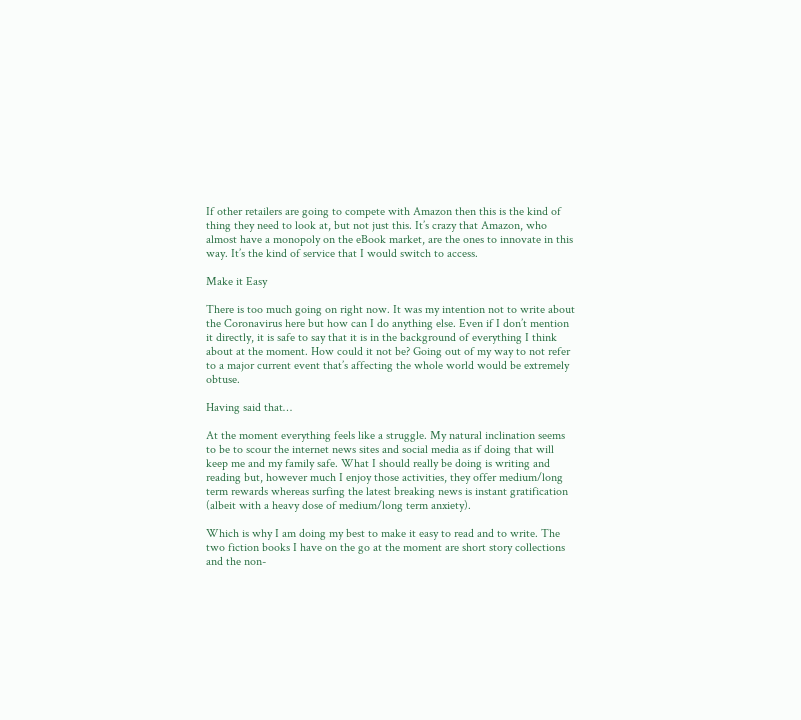If other retailers are going to compete with Amazon then this is the kind of thing they need to look at, but not just this. It’s crazy that Amazon, who almost have a monopoly on the eBook market, are the ones to innovate in this way. It’s the kind of service that I would switch to access.

Make it Easy

There is too much going on right now. It was my intention not to write about the Coronavirus here but how can I do anything else. Even if I don’t mention it directly, it is safe to say that it is in the background of everything I think about at the moment. How could it not be? Going out of my way to not refer to a major current event that’s affecting the whole world would be extremely obtuse.

Having said that…

At the moment everything feels like a struggle. My natural inclination seems to be to scour the internet news sites and social media as if doing that will keep me and my family safe. What I should really be doing is writing and reading but, however much I enjoy those activities, they offer medium/long term rewards whereas surfing the latest breaking news is instant gratification (albeit with a heavy dose of medium/long term anxiety).

Which is why I am doing my best to make it easy to read and to write. The two fiction books I have on the go at the moment are short story collections and the non-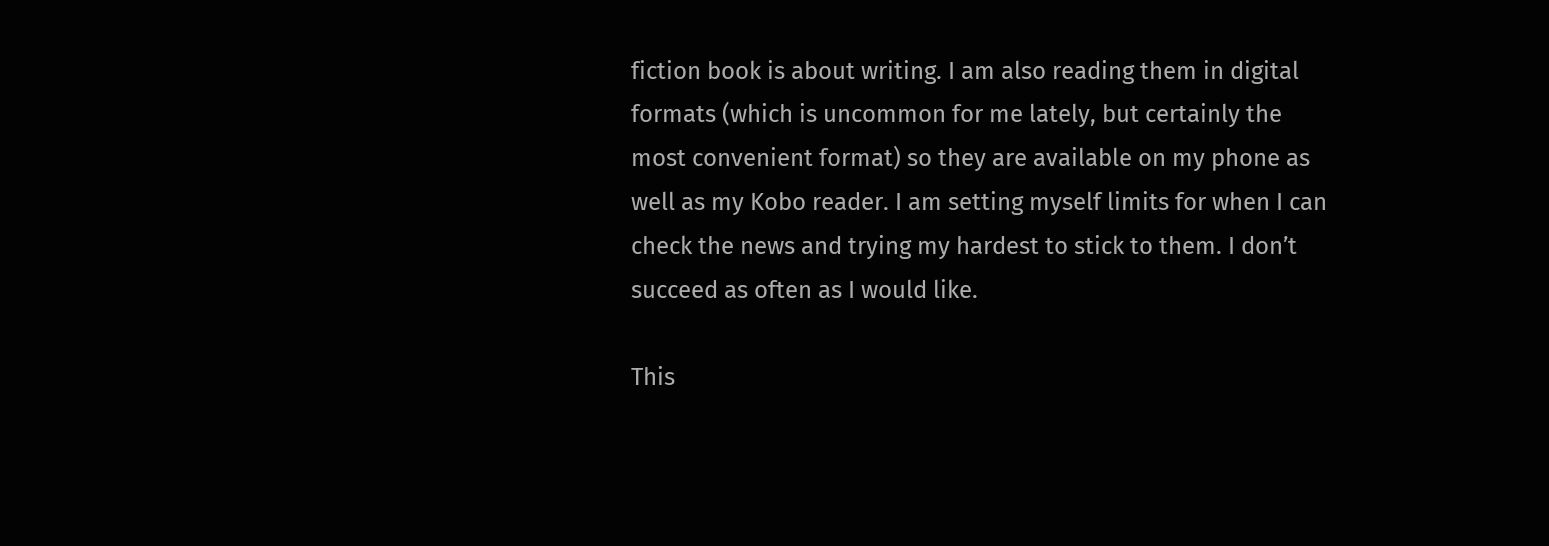fiction book is about writing. I am also reading them in digital formats (which is uncommon for me lately, but certainly the most convenient format) so they are available on my phone as well as my Kobo reader. I am setting myself limits for when I can check the news and trying my hardest to stick to them. I don’t succeed as often as I would like.

This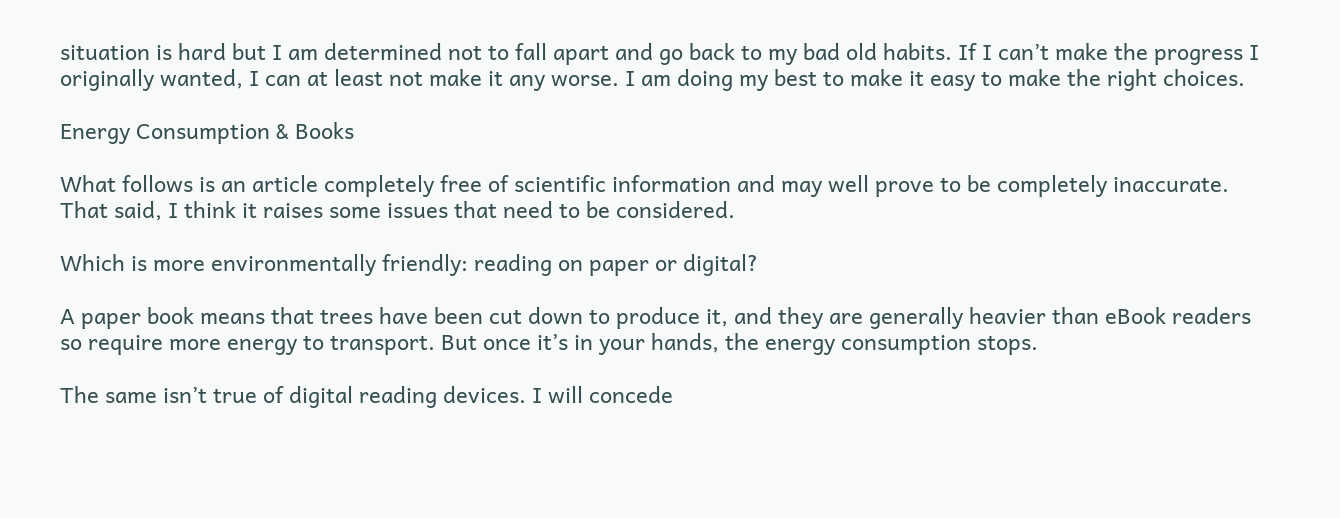situation is hard but I am determined not to fall apart and go back to my bad old habits. If I can’t make the progress I originally wanted, I can at least not make it any worse. I am doing my best to make it easy to make the right choices.

Energy Consumption & Books

What follows is an article completely free of scientific information and may well prove to be completely inaccurate. That said, I think it raises some issues that need to be considered.

Which is more environmentally friendly: reading on paper or digital?

A paper book means that trees have been cut down to produce it, and they are generally heavier than eBook readers so require more energy to transport. But once it’s in your hands, the energy consumption stops.

The same isn’t true of digital reading devices. I will concede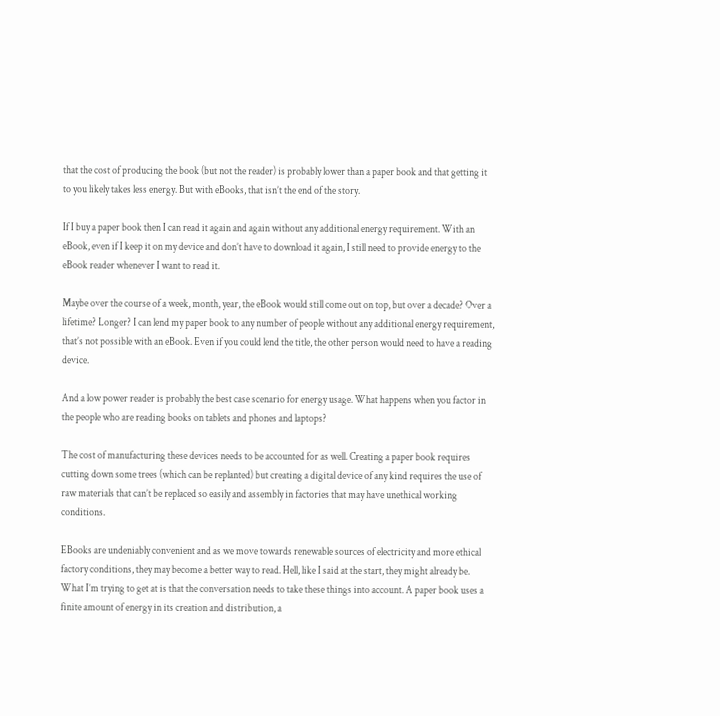that the cost of producing the book (but not the reader) is probably lower than a paper book and that getting it to you likely takes less energy. But with eBooks, that isn’t the end of the story.

If I buy a paper book then I can read it again and again without any additional energy requirement. With an eBook, even if I keep it on my device and don’t have to download it again, I still need to provide energy to the eBook reader whenever I want to read it.

Maybe over the course of a week, month, year, the eBook would still come out on top, but over a decade? Over a lifetime? Longer? I can lend my paper book to any number of people without any additional energy requirement, that’s not possible with an eBook. Even if you could lend the title, the other person would need to have a reading device.

And a low power reader is probably the best case scenario for energy usage. What happens when you factor in the people who are reading books on tablets and phones and laptops?

The cost of manufacturing these devices needs to be accounted for as well. Creating a paper book requires cutting down some trees (which can be replanted) but creating a digital device of any kind requires the use of raw materials that can’t be replaced so easily and assembly in factories that may have unethical working conditions.

EBooks are undeniably convenient and as we move towards renewable sources of electricity and more ethical factory conditions, they may become a better way to read. Hell, like I said at the start, they might already be. What I’m trying to get at is that the conversation needs to take these things into account. A paper book uses a finite amount of energy in its creation and distribution, a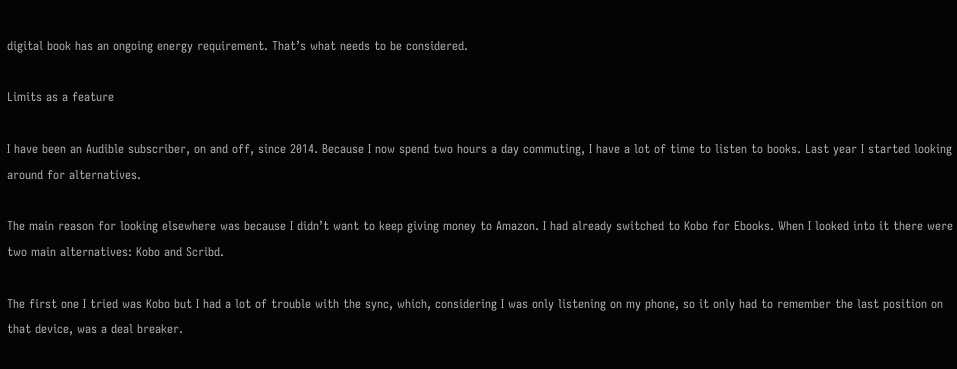digital book has an ongoing energy requirement. That’s what needs to be considered.

Limits as a feature

I have been an Audible subscriber, on and off, since 2014. Because I now spend two hours a day commuting, I have a lot of time to listen to books. Last year I started looking around for alternatives.

The main reason for looking elsewhere was because I didn’t want to keep giving money to Amazon. I had already switched to Kobo for Ebooks. When I looked into it there were two main alternatives: Kobo and Scribd.

The first one I tried was Kobo but I had a lot of trouble with the sync, which, considering I was only listening on my phone, so it only had to remember the last position on that device, was a deal breaker.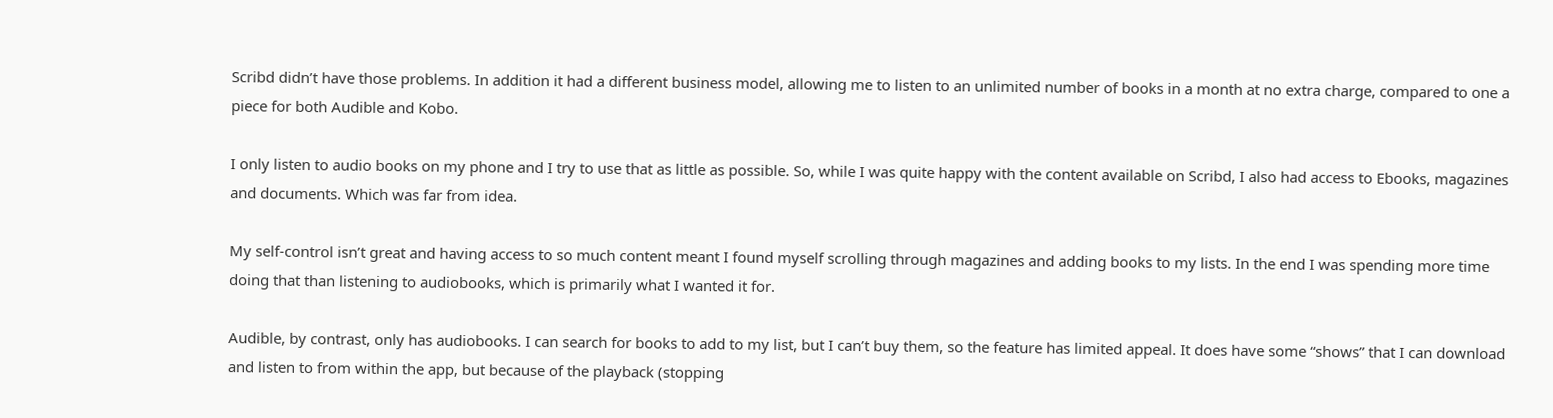Scribd didn’t have those problems. In addition it had a different business model, allowing me to listen to an unlimited number of books in a month at no extra charge, compared to one a piece for both Audible and Kobo.

I only listen to audio books on my phone and I try to use that as little as possible. So, while I was quite happy with the content available on Scribd, I also had access to Ebooks, magazines and documents. Which was far from idea.

My self-control isn’t great and having access to so much content meant I found myself scrolling through magazines and adding books to my lists. In the end I was spending more time doing that than listening to audiobooks, which is primarily what I wanted it for.

Audible, by contrast, only has audiobooks. I can search for books to add to my list, but I can’t buy them, so the feature has limited appeal. It does have some “shows” that I can download and listen to from within the app, but because of the playback (stopping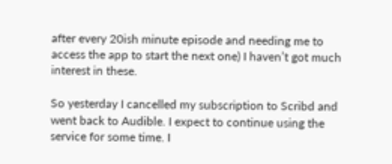after every 20ish minute episode and needing me to access the app to start the next one) I haven’t got much interest in these.

So yesterday I cancelled my subscription to Scribd and went back to Audible. I expect to continue using the service for some time. I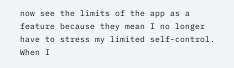now see the limits of the app as a feature because they mean I no longer have to stress my limited self-control. When I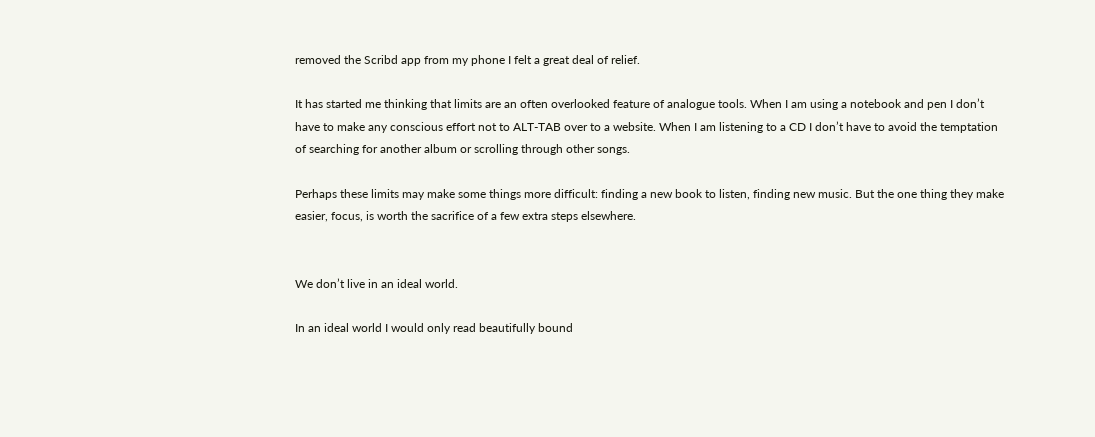removed the Scribd app from my phone I felt a great deal of relief.

It has started me thinking that limits are an often overlooked feature of analogue tools. When I am using a notebook and pen I don’t have to make any conscious effort not to ALT-TAB over to a website. When I am listening to a CD I don’t have to avoid the temptation of searching for another album or scrolling through other songs.

Perhaps these limits may make some things more difficult: finding a new book to listen, finding new music. But the one thing they make easier, focus, is worth the sacrifice of a few extra steps elsewhere.


We don’t live in an ideal world.

In an ideal world I would only read beautifully bound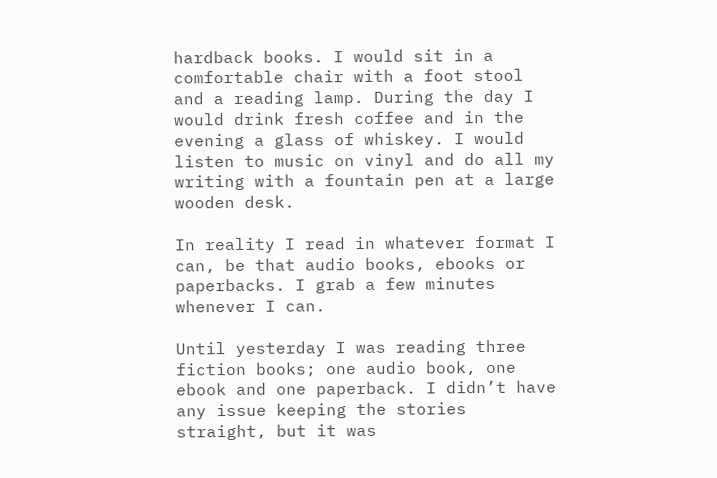hardback books. I would sit in a comfortable chair with a foot stool and a reading lamp. During the day I would drink fresh coffee and in the evening a glass of whiskey. I would listen to music on vinyl and do all my writing with a fountain pen at a large wooden desk.

In reality I read in whatever format I can, be that audio books, ebooks or paperbacks. I grab a few minutes whenever I can.

Until yesterday I was reading three fiction books; one audio book, one ebook and one paperback. I didn’t have any issue keeping the stories straight, but it was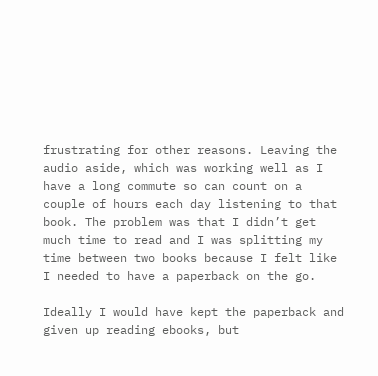frustrating for other reasons. Leaving the audio aside, which was working well as I have a long commute so can count on a couple of hours each day listening to that book. The problem was that I didn’t get much time to read and I was splitting my time between two books because I felt like I needed to have a paperback on the go.

Ideally I would have kept the paperback and given up reading ebooks, but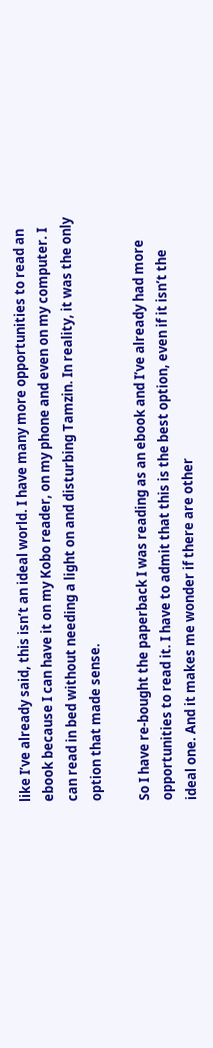like I’ve already said, this isn’t an ideal world. I have many more opportunities to read an ebook because I can have it on my Kobo reader, on my phone and even on my computer. I can read in bed without needing a light on and disturbing Tamzin. In reality, it was the only option that made sense.

So I have re-bought the paperback I was reading as an ebook and I’ve already had more opportunities to read it. I have to admit that this is the best option, even if it isn’t the ideal one. And it makes me wonder if there are other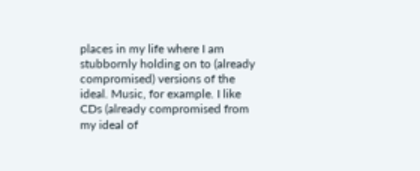places in my life where I am stubbornly holding on to (already compromised) versions of the ideal. Music, for example. I like CDs (already compromised from my ideal of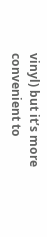vinyl) but it’s more convenient to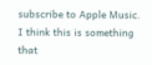subscribe to Apple Music. I think this is something that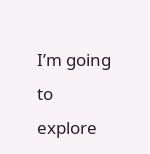I’m going to explore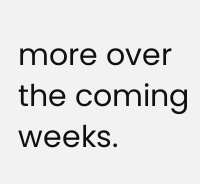more over the coming weeks.